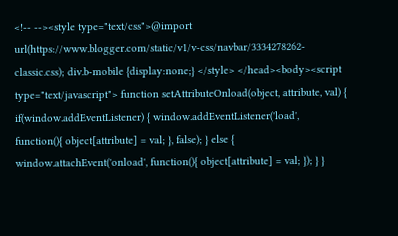<!-- --><style type="text/css">@import url(https://www.blogger.com/static/v1/v-css/navbar/3334278262-classic.css); div.b-mobile {display:none;} </style> </head><body><script type="text/javascript"> function setAttributeOnload(object, attribute, val) { if(window.addEventListener) { window.addEventListener('load', function(){ object[attribute] = val; }, false); } else { window.attachEvent('onload', function(){ object[attribute] = val; }); } }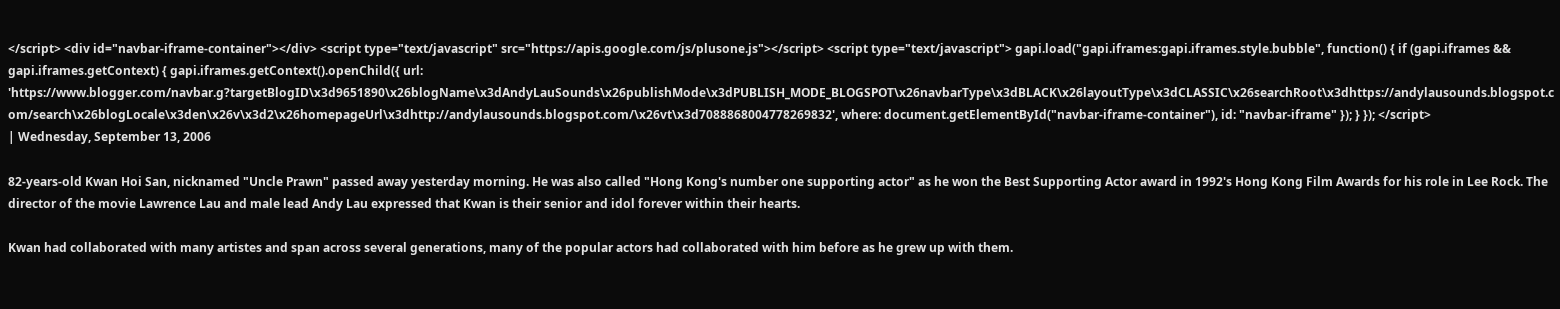</script> <div id="navbar-iframe-container"></div> <script type="text/javascript" src="https://apis.google.com/js/plusone.js"></script> <script type="text/javascript"> gapi.load("gapi.iframes:gapi.iframes.style.bubble", function() { if (gapi.iframes && gapi.iframes.getContext) { gapi.iframes.getContext().openChild({ url: 'https://www.blogger.com/navbar.g?targetBlogID\x3d9651890\x26blogName\x3dAndyLauSounds\x26publishMode\x3dPUBLISH_MODE_BLOGSPOT\x26navbarType\x3dBLACK\x26layoutType\x3dCLASSIC\x26searchRoot\x3dhttps://andylausounds.blogspot.com/search\x26blogLocale\x3den\x26v\x3d2\x26homepageUrl\x3dhttp://andylausounds.blogspot.com/\x26vt\x3d7088868004778269832', where: document.getElementById("navbar-iframe-container"), id: "navbar-iframe" }); } }); </script>
| Wednesday, September 13, 2006

82-years-old Kwan Hoi San, nicknamed "Uncle Prawn" passed away yesterday morning. He was also called "Hong Kong's number one supporting actor" as he won the Best Supporting Actor award in 1992's Hong Kong Film Awards for his role in Lee Rock. The director of the movie Lawrence Lau and male lead Andy Lau expressed that Kwan is their senior and idol forever within their hearts.

Kwan had collaborated with many artistes and span across several generations, many of the popular actors had collaborated with him before as he grew up with them.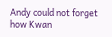Andy could not forget how Kwan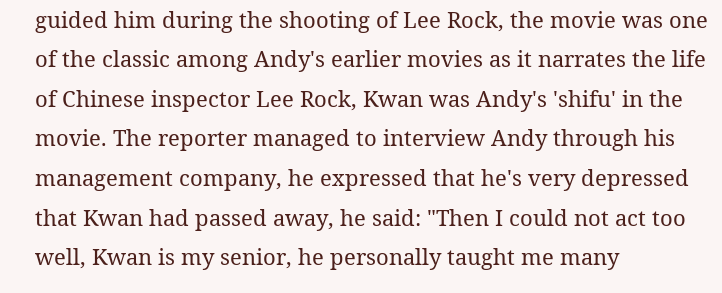guided him during the shooting of Lee Rock, the movie was one of the classic among Andy's earlier movies as it narrates the life of Chinese inspector Lee Rock, Kwan was Andy's 'shifu' in the movie. The reporter managed to interview Andy through his management company, he expressed that he's very depressed that Kwan had passed away, he said: "Then I could not act too well, Kwan is my senior, he personally taught me many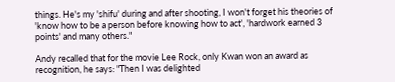things. He's my 'shifu' during and after shooting, I won't forget his theories of 'know how to be a person before knowing how to act', 'hardwork earned 3 points' and many others."

Andy recalled that for the movie Lee Rock, only Kwan won an award as recognition, he says: "Then I was delighted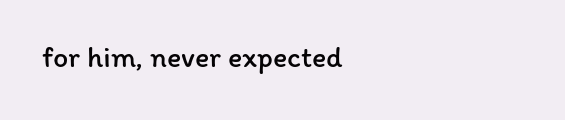for him, never expected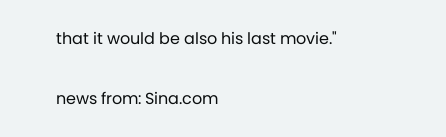that it would be also his last movie."

news from: Sina.com